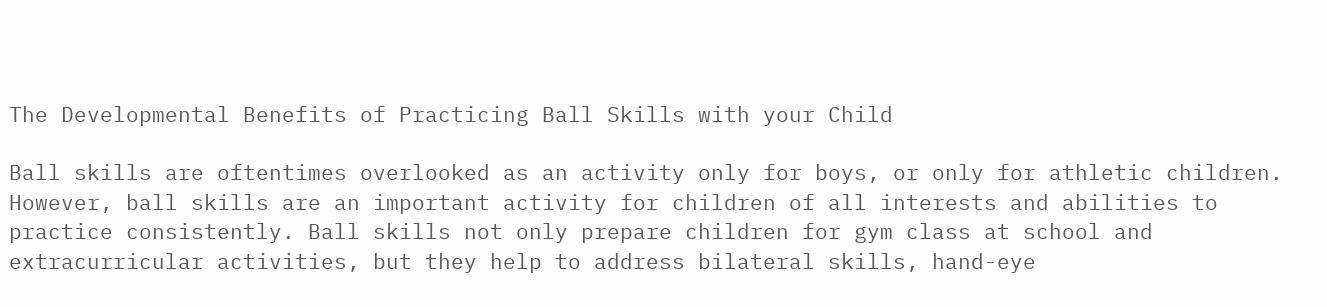The Developmental Benefits of Practicing Ball Skills with your Child

Ball skills are oftentimes overlooked as an activity only for boys, or only for athletic children. However, ball skills are an important activity for children of all interests and abilities to practice consistently. Ball skills not only prepare children for gym class at school and extracurricular activities, but they help to address bilateral skills, hand-eye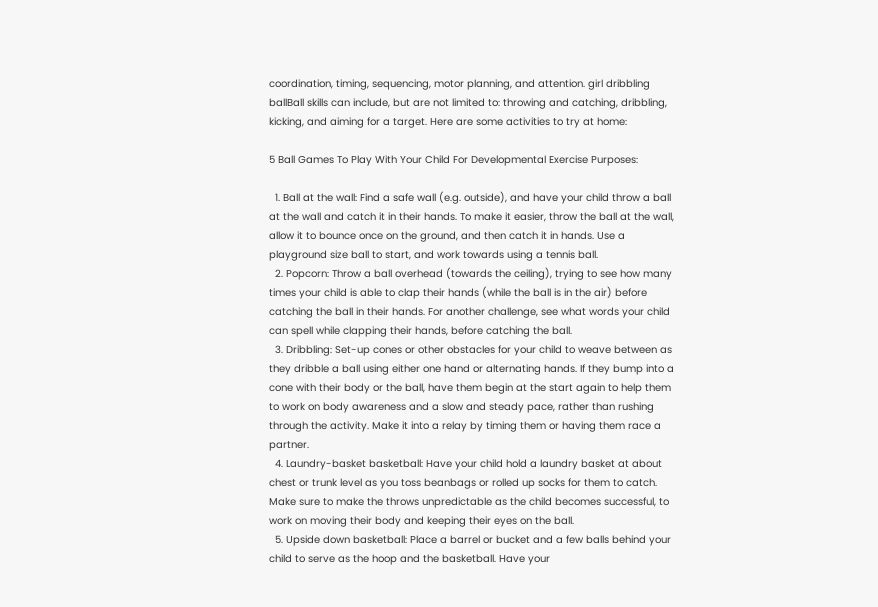coordination, timing, sequencing, motor planning, and attention. girl dribbling ballBall skills can include, but are not limited to: throwing and catching, dribbling, kicking, and aiming for a target. Here are some activities to try at home:

5 Ball Games To Play With Your Child For Developmental Exercise Purposes:

  1. Ball at the wall: Find a safe wall (e.g. outside), and have your child throw a ball at the wall and catch it in their hands. To make it easier, throw the ball at the wall, allow it to bounce once on the ground, and then catch it in hands. Use a playground size ball to start, and work towards using a tennis ball.
  2. Popcorn: Throw a ball overhead (towards the ceiling), trying to see how many times your child is able to clap their hands (while the ball is in the air) before catching the ball in their hands. For another challenge, see what words your child can spell while clapping their hands, before catching the ball.
  3. Dribbling: Set-up cones or other obstacles for your child to weave between as they dribble a ball using either one hand or alternating hands. If they bump into a cone with their body or the ball, have them begin at the start again to help them to work on body awareness and a slow and steady pace, rather than rushing through the activity. Make it into a relay by timing them or having them race a partner.
  4. Laundry-basket basketball: Have your child hold a laundry basket at about chest or trunk level as you toss beanbags or rolled up socks for them to catch. Make sure to make the throws unpredictable as the child becomes successful, to work on moving their body and keeping their eyes on the ball.
  5. Upside down basketball: Place a barrel or bucket and a few balls behind your child to serve as the hoop and the basketball. Have your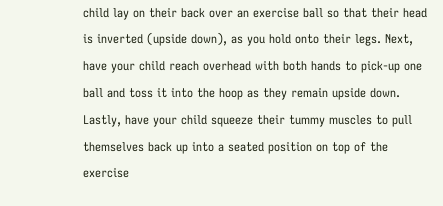child lay on their back over an exercise ball so that their head is inverted (upside down), as you hold onto their legs. Next, have your child reach overhead with both hands to pick-up one ball and toss it into the hoop as they remain upside down. Lastly, have your child squeeze their tummy muscles to pull themselves back up into a seated position on top of the exercise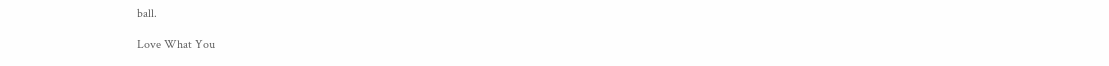ball.

Love What You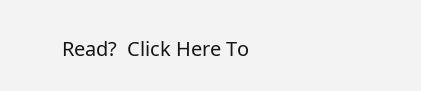Read?  Click Here To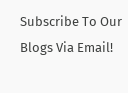Subscribe To Our Blogs Via Email!